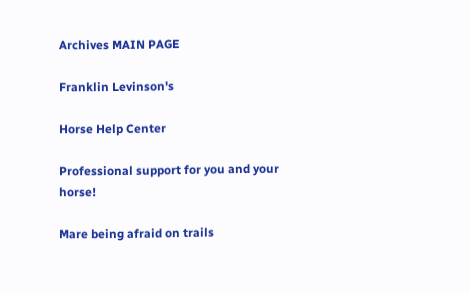Archives MAIN PAGE

Franklin Levinson's

Horse Help Center

Professional support for you and your horse!

Mare being afraid on trails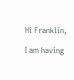Hi Franklin,

I am having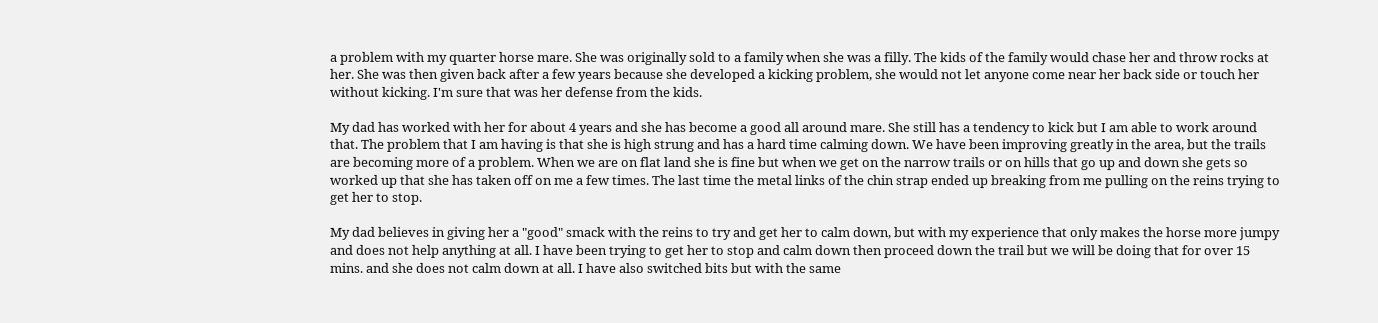a problem with my quarter horse mare. She was originally sold to a family when she was a filly. The kids of the family would chase her and throw rocks at her. She was then given back after a few years because she developed a kicking problem, she would not let anyone come near her back side or touch her without kicking. I'm sure that was her defense from the kids.

My dad has worked with her for about 4 years and she has become a good all around mare. She still has a tendency to kick but I am able to work around that. The problem that I am having is that she is high strung and has a hard time calming down. We have been improving greatly in the area, but the trails are becoming more of a problem. When we are on flat land she is fine but when we get on the narrow trails or on hills that go up and down she gets so worked up that she has taken off on me a few times. The last time the metal links of the chin strap ended up breaking from me pulling on the reins trying to get her to stop.

My dad believes in giving her a "good" smack with the reins to try and get her to calm down, but with my experience that only makes the horse more jumpy and does not help anything at all. I have been trying to get her to stop and calm down then proceed down the trail but we will be doing that for over 15 mins. and she does not calm down at all. I have also switched bits but with the same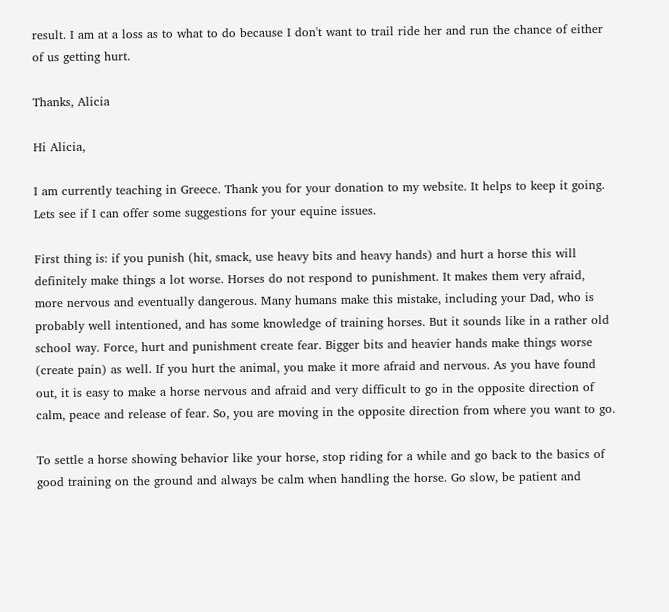result. I am at a loss as to what to do because I don't want to trail ride her and run the chance of either of us getting hurt.

Thanks, Alicia

Hi Alicia,

I am currently teaching in Greece. Thank you for your donation to my website. It helps to keep it going. Lets see if I can offer some suggestions for your equine issues.

First thing is: if you punish (hit, smack, use heavy bits and heavy hands) and hurt a horse this will definitely make things a lot worse. Horses do not respond to punishment. It makes them very afraid, more nervous and eventually dangerous. Many humans make this mistake, including your Dad, who is probably well intentioned, and has some knowledge of training horses. But it sounds like in a rather old school way. Force, hurt and punishment create fear. Bigger bits and heavier hands make things worse (create pain) as well. If you hurt the animal, you make it more afraid and nervous. As you have found out, it is easy to make a horse nervous and afraid and very difficult to go in the opposite direction of calm, peace and release of fear. So, you are moving in the opposite direction from where you want to go.

To settle a horse showing behavior like your horse, stop riding for a while and go back to the basics of good training on the ground and always be calm when handling the horse. Go slow, be patient and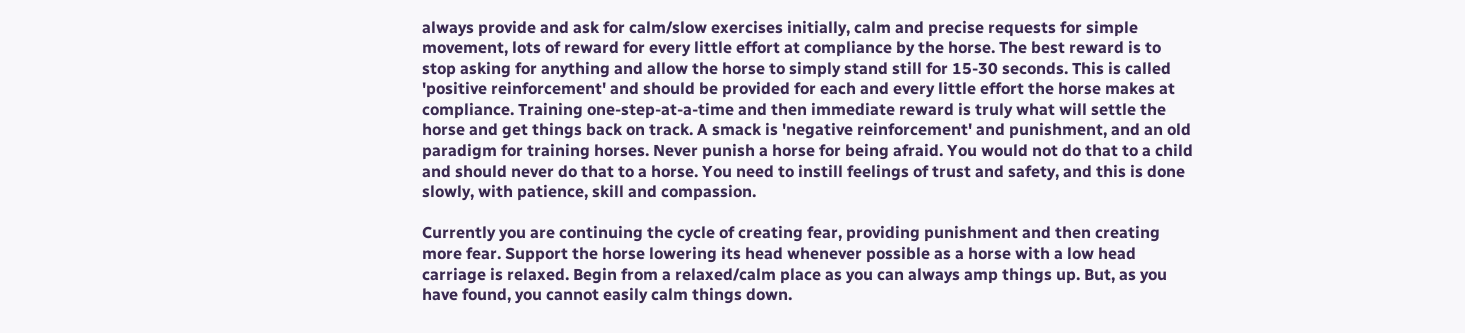always provide and ask for calm/slow exercises initially, calm and precise requests for simple movement, lots of reward for every little effort at compliance by the horse. The best reward is to stop asking for anything and allow the horse to simply stand still for 15-30 seconds. This is called 'positive reinforcement' and should be provided for each and every little effort the horse makes at compliance. Training one-step-at-a-time and then immediate reward is truly what will settle the horse and get things back on track. A smack is 'negative reinforcement' and punishment, and an old paradigm for training horses. Never punish a horse for being afraid. You would not do that to a child and should never do that to a horse. You need to instill feelings of trust and safety, and this is done slowly, with patience, skill and compassion.

Currently you are continuing the cycle of creating fear, providing punishment and then creating more fear. Support the horse lowering its head whenever possible as a horse with a low head carriage is relaxed. Begin from a relaxed/calm place as you can always amp things up. But, as you have found, you cannot easily calm things down.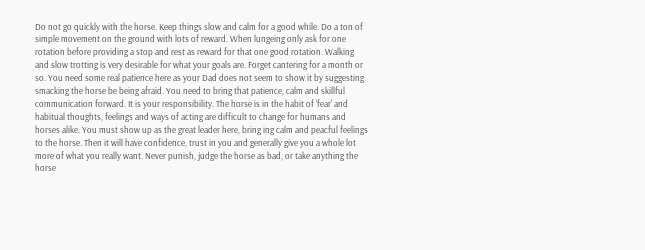Do not go quickly with the horse. Keep things slow and calm for a good while. Do a ton of simple movement on the ground with lots of reward. When lungeing only ask for one rotation before providing a stop and rest as reward for that one good rotation. Walking and slow trotting is very desirable for what your goals are. Forget cantering for a month or so. You need some real patience here as your Dad does not seem to show it by suggesting smacking the horse be being afraid. You need to bring that patience, calm and skillful communication forward. It is your responsibility. The horse is in the habit of 'fear' and habitual thoughts, feelings and ways of acting are difficult to change for humans and horses alike. You must show up as the great leader here, bring ing calm and peacful feelings to the horse. Then it will have confidence, trust in you and generally give you a whole lot more of what you really want. Never punish, judge the horse as bad, or take anything the horse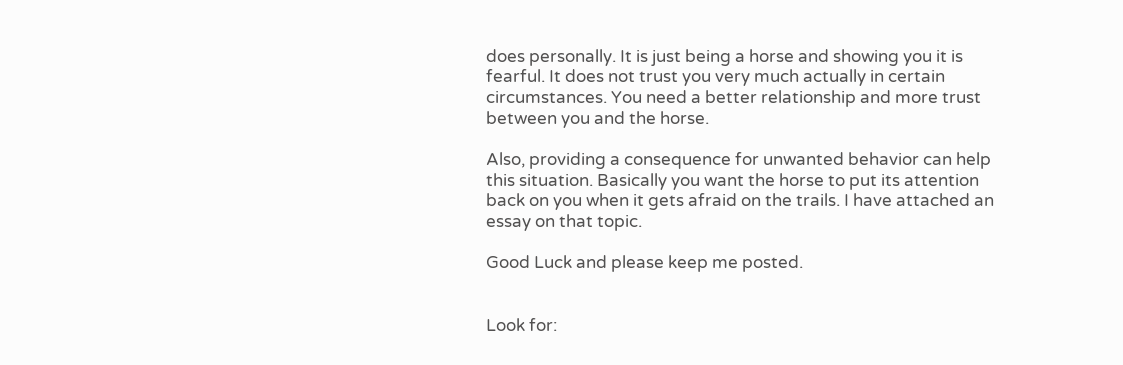does personally. It is just being a horse and showing you it is fearful. It does not trust you very much actually in certain circumstances. You need a better relationship and more trust between you and the horse.

Also, providing a consequence for unwanted behavior can help this situation. Basically you want the horse to put its attention back on you when it gets afraid on the trails. I have attached an essay on that topic.

Good Luck and please keep me posted.


Look for: